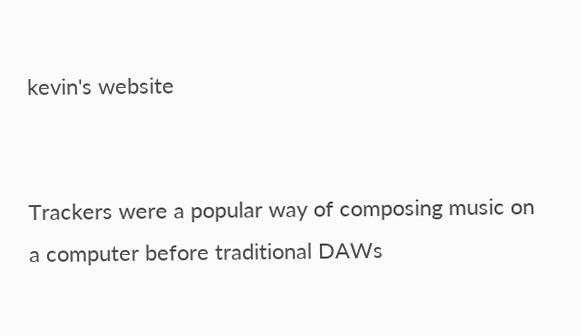kevin's website


Trackers were a popular way of composing music on a computer before traditional DAWs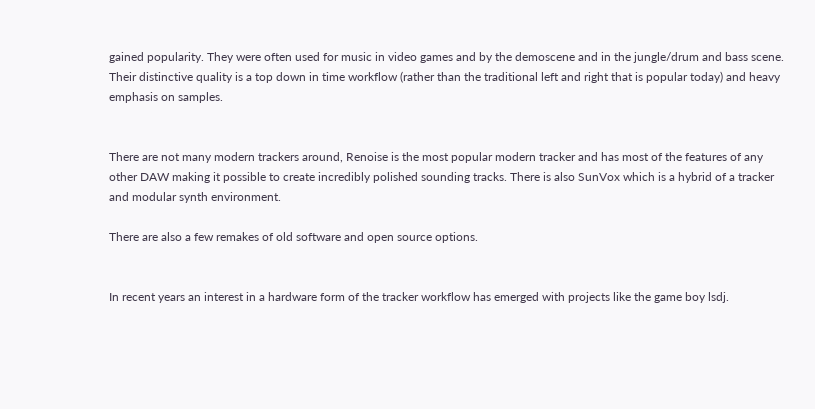gained popularity. They were often used for music in video games and by the demoscene and in the jungle/drum and bass scene. Their distinctive quality is a top down in time workflow (rather than the traditional left and right that is popular today) and heavy emphasis on samples.


There are not many modern trackers around, Renoise is the most popular modern tracker and has most of the features of any other DAW making it possible to create incredibly polished sounding tracks. There is also SunVox which is a hybrid of a tracker and modular synth environment.

There are also a few remakes of old software and open source options.


In recent years an interest in a hardware form of the tracker workflow has emerged with projects like the game boy lsdj.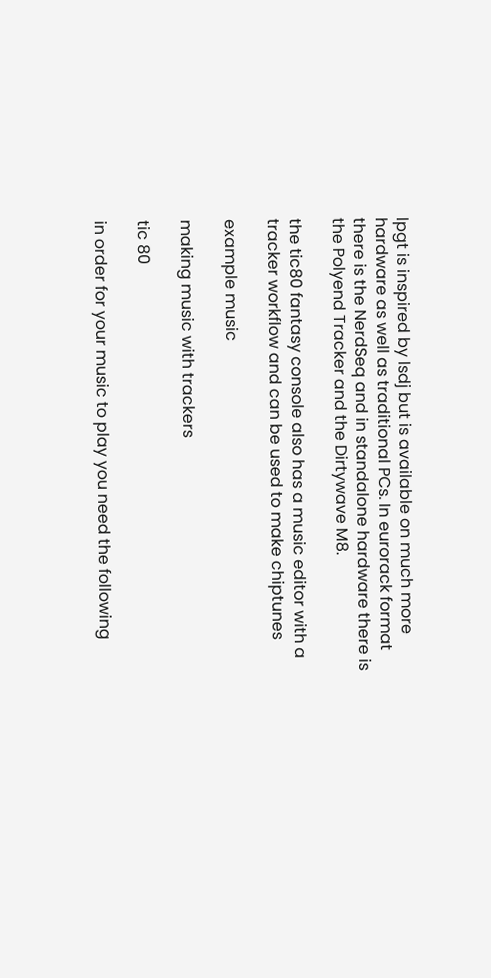lpgt is inspired by lsdj but is available on much more hardware as well as traditional PCs. In eurorack format there is the NerdSeq and in standalone hardware there is the Polyend Tracker and the Dirtywave M8.

the tic80 fantasy console also has a music editor with a tracker workflow and can be used to make chiptunes

example music

making music with trackers

tic 80

in order for your music to play you need the following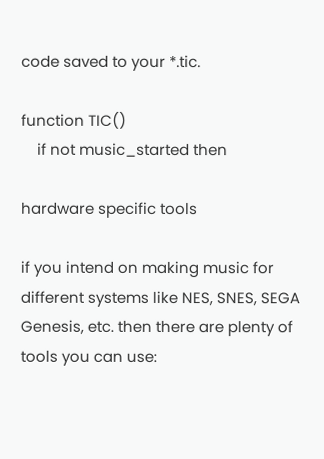code saved to your *.tic.

function TIC()
    if not music_started then

hardware specific tools

if you intend on making music for different systems like NES, SNES, SEGA Genesis, etc. then there are plenty of tools you can use: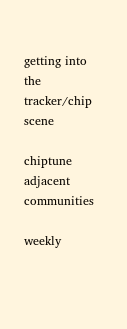getting into the tracker/chip scene

chiptune adjacent communities

weekly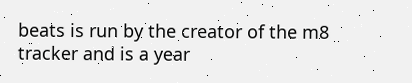beats is run by the creator of the m8 tracker and is a year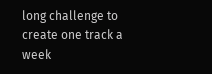long challenge to create one track a week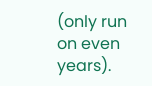(only run on even years).